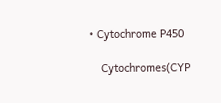• Cytochrome P450

    Cytochromes(CYP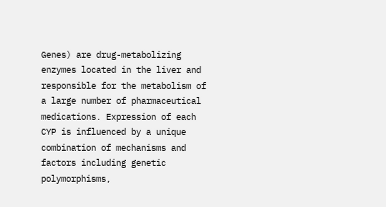Genes) are drug-metabolizing enzymes located in the liver and responsible for the metabolism of a large number of pharmaceutical medications. Expression of each CYP is influenced by a unique combination of mechanisms and factors including genetic polymorphisms,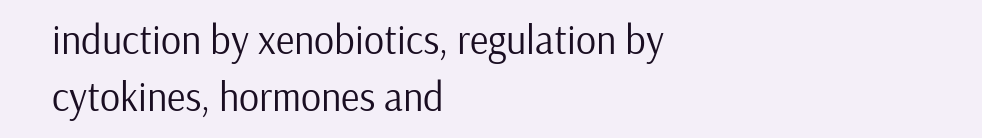induction by xenobiotics, regulation by cytokines, hormones and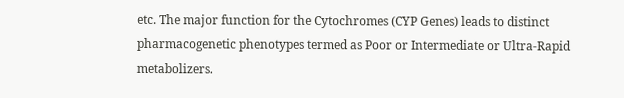etc. The major function for the Cytochromes (CYP Genes) leads to distinct pharmacogenetic phenotypes termed as Poor or Intermediate or Ultra-Rapid metabolizers.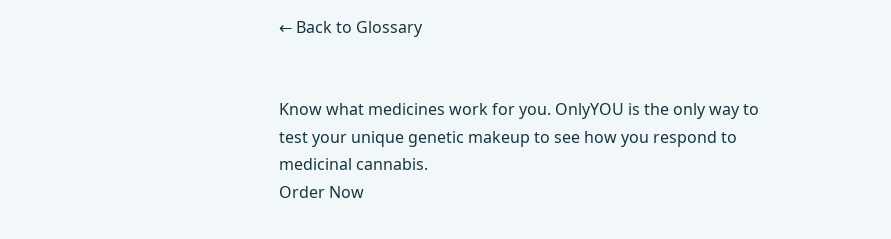← Back to Glossary


Know what medicines work for you. OnlyYOU is the only way to test your unique genetic makeup to see how you respond to medicinal cannabis.
Order Now